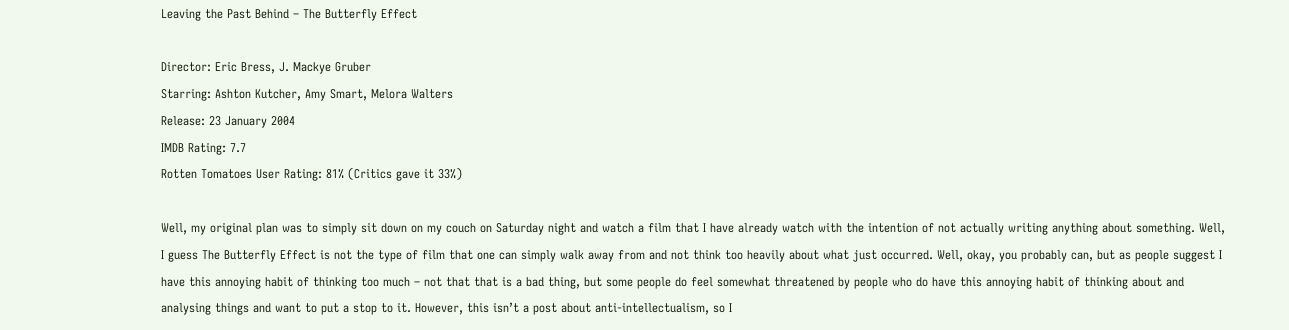Leaving the Past Behind – The Butterfly Effect

Director: Eric Bress, J. Mackye Gruber
Starring: Ashton Kutcher, Amy Smart, Melora Walters
Release: 23 January 2004
IMDB Rating: 7.7
Rotten Tomatoes User Rating: 81% (Critics gave it 33%)

Well, my original plan was to simply sit down on my couch on Saturday night and watch a film that I have already watch with the intention of not actually writing anything about something. Well, I guess The Butterfly Effect is not the type of film that one can simply walk away from and not think too heavily about what just occurred. Well, okay, you probably can, but as people suggest I have this annoying habit of thinking too much – not that that is a bad thing, but some people do feel somewhat threatened by people who do have this annoying habit of thinking about and analysing things and want to put a stop to it. However, this isn’t a post about anti-intellectualism, so I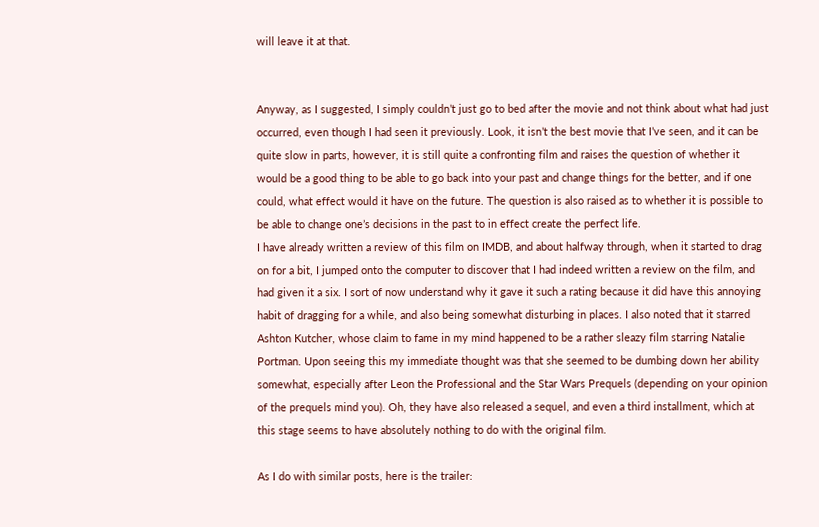will leave it at that.


Anyway, as I suggested, I simply couldn’t just go to bed after the movie and not think about what had just occurred, even though I had seen it previously. Look, it isn’t the best movie that I’ve seen, and it can be quite slow in parts, however, it is still quite a confronting film and raises the question of whether it would be a good thing to be able to go back into your past and change things for the better, and if one could, what effect would it have on the future. The question is also raised as to whether it is possible to be able to change one’s decisions in the past to in effect create the perfect life.
I have already written a review of this film on IMDB, and about halfway through, when it started to drag on for a bit, I jumped onto the computer to discover that I had indeed written a review on the film, and had given it a six. I sort of now understand why it gave it such a rating because it did have this annoying habit of dragging for a while, and also being somewhat disturbing in places. I also noted that it starred Ashton Kutcher, whose claim to fame in my mind happened to be a rather sleazy film starring Natalie Portman. Upon seeing this my immediate thought was that she seemed to be dumbing down her ability somewhat, especially after Leon the Professional and the Star Wars Prequels (depending on your opinion of the prequels mind you). Oh, they have also released a sequel, and even a third installment, which at this stage seems to have absolutely nothing to do with the original film.

As I do with similar posts, here is the trailer: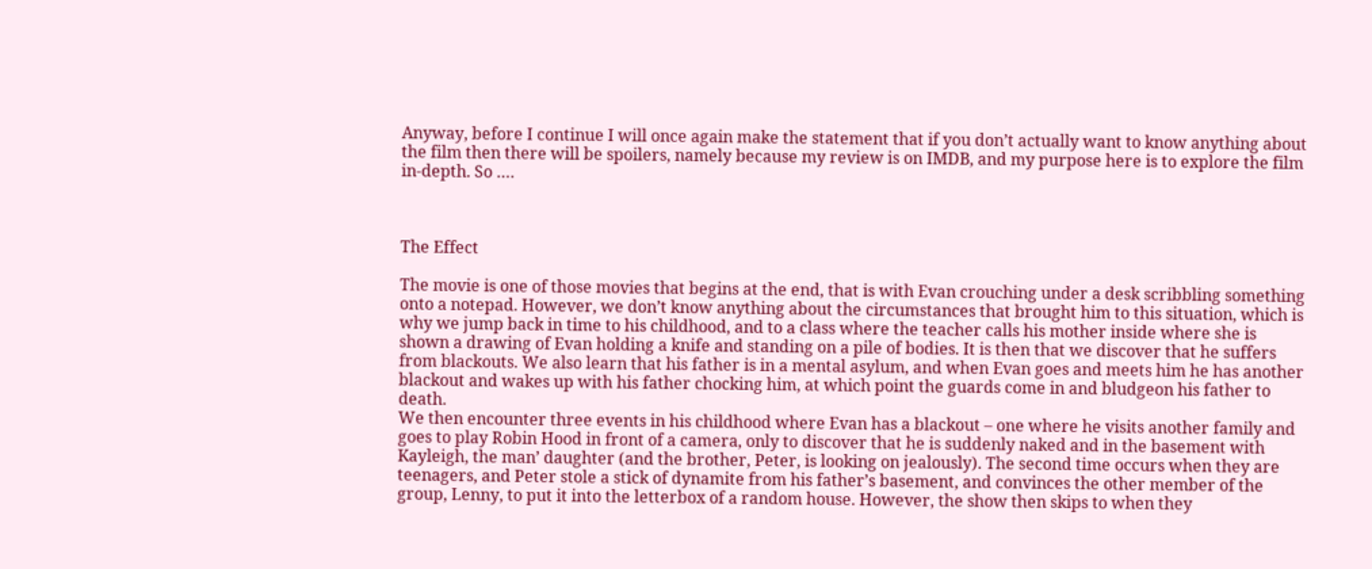Anyway, before I continue I will once again make the statement that if you don’t actually want to know anything about the film then there will be spoilers, namely because my review is on IMDB, and my purpose here is to explore the film in-depth. So ….



The Effect

The movie is one of those movies that begins at the end, that is with Evan crouching under a desk scribbling something onto a notepad. However, we don’t know anything about the circumstances that brought him to this situation, which is why we jump back in time to his childhood, and to a class where the teacher calls his mother inside where she is shown a drawing of Evan holding a knife and standing on a pile of bodies. It is then that we discover that he suffers from blackouts. We also learn that his father is in a mental asylum, and when Evan goes and meets him he has another blackout and wakes up with his father chocking him, at which point the guards come in and bludgeon his father to death.
We then encounter three events in his childhood where Evan has a blackout – one where he visits another family and goes to play Robin Hood in front of a camera, only to discover that he is suddenly naked and in the basement with Kayleigh, the man’ daughter (and the brother, Peter, is looking on jealously). The second time occurs when they are teenagers, and Peter stole a stick of dynamite from his father’s basement, and convinces the other member of the group, Lenny, to put it into the letterbox of a random house. However, the show then skips to when they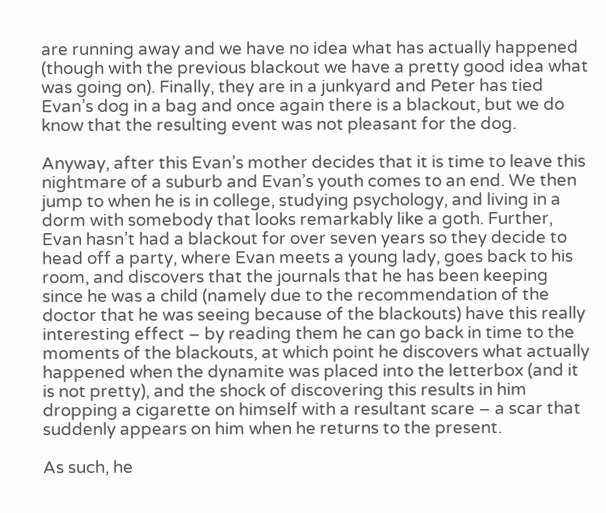are running away and we have no idea what has actually happened (though with the previous blackout we have a pretty good idea what was going on). Finally, they are in a junkyard and Peter has tied Evan’s dog in a bag and once again there is a blackout, but we do know that the resulting event was not pleasant for the dog.

Anyway, after this Evan’s mother decides that it is time to leave this nightmare of a suburb and Evan’s youth comes to an end. We then jump to when he is in college, studying psychology, and living in a dorm with somebody that looks remarkably like a goth. Further, Evan hasn’t had a blackout for over seven years so they decide to head off a party, where Evan meets a young lady, goes back to his room, and discovers that the journals that he has been keeping since he was a child (namely due to the recommendation of the doctor that he was seeing because of the blackouts) have this really interesting effect – by reading them he can go back in time to the moments of the blackouts, at which point he discovers what actually happened when the dynamite was placed into the letterbox (and it is not pretty), and the shock of discovering this results in him dropping a cigarette on himself with a resultant scare – a scar that suddenly appears on him when he returns to the present.

As such, he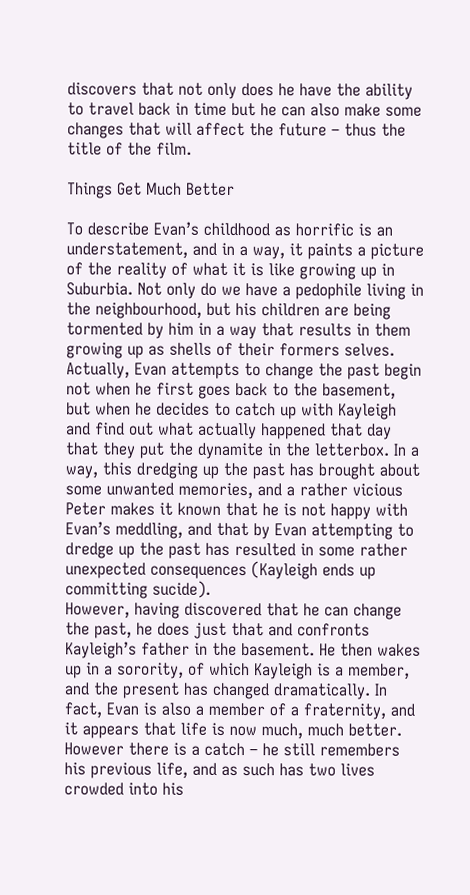discovers that not only does he have the ability to travel back in time but he can also make some changes that will affect the future – thus the title of the film.

Things Get Much Better

To describe Evan’s childhood as horrific is an understatement, and in a way, it paints a picture of the reality of what it is like growing up in Suburbia. Not only do we have a pedophile living in the neighbourhood, but his children are being tormented by him in a way that results in them growing up as shells of their formers selves. Actually, Evan attempts to change the past begin not when he first goes back to the basement, but when he decides to catch up with Kayleigh and find out what actually happened that day that they put the dynamite in the letterbox. In a way, this dredging up the past has brought about some unwanted memories, and a rather vicious Peter makes it known that he is not happy with Evan’s meddling, and that by Evan attempting to dredge up the past has resulted in some rather unexpected consequences (Kayleigh ends up committing sucide).
However, having discovered that he can change the past, he does just that and confronts Kayleigh’s father in the basement. He then wakes up in a sorority, of which Kayleigh is a member, and the present has changed dramatically. In fact, Evan is also a member of a fraternity, and it appears that life is now much, much better. However there is a catch – he still remembers his previous life, and as such has two lives crowded into his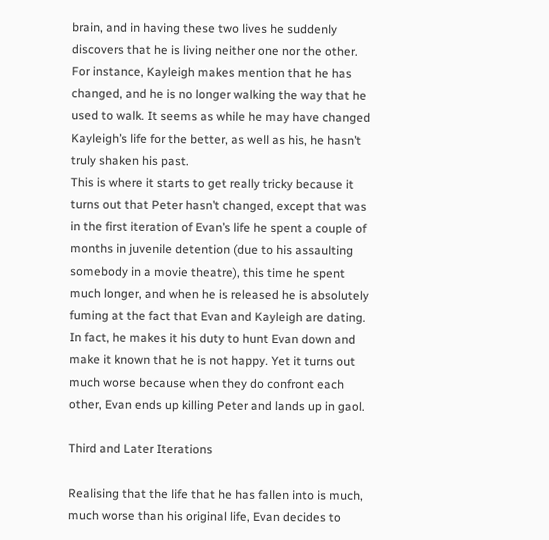brain, and in having these two lives he suddenly discovers that he is living neither one nor the other. For instance, Kayleigh makes mention that he has changed, and he is no longer walking the way that he used to walk. It seems as while he may have changed Kayleigh’s life for the better, as well as his, he hasn’t truly shaken his past.
This is where it starts to get really tricky because it turns out that Peter hasn’t changed, except that was in the first iteration of Evan’s life he spent a couple of months in juvenile detention (due to his assaulting somebody in a movie theatre), this time he spent much longer, and when he is released he is absolutely fuming at the fact that Evan and Kayleigh are dating. In fact, he makes it his duty to hunt Evan down and make it known that he is not happy. Yet it turns out much worse because when they do confront each other, Evan ends up killing Peter and lands up in gaol.

Third and Later Iterations

Realising that the life that he has fallen into is much, much worse than his original life, Evan decides to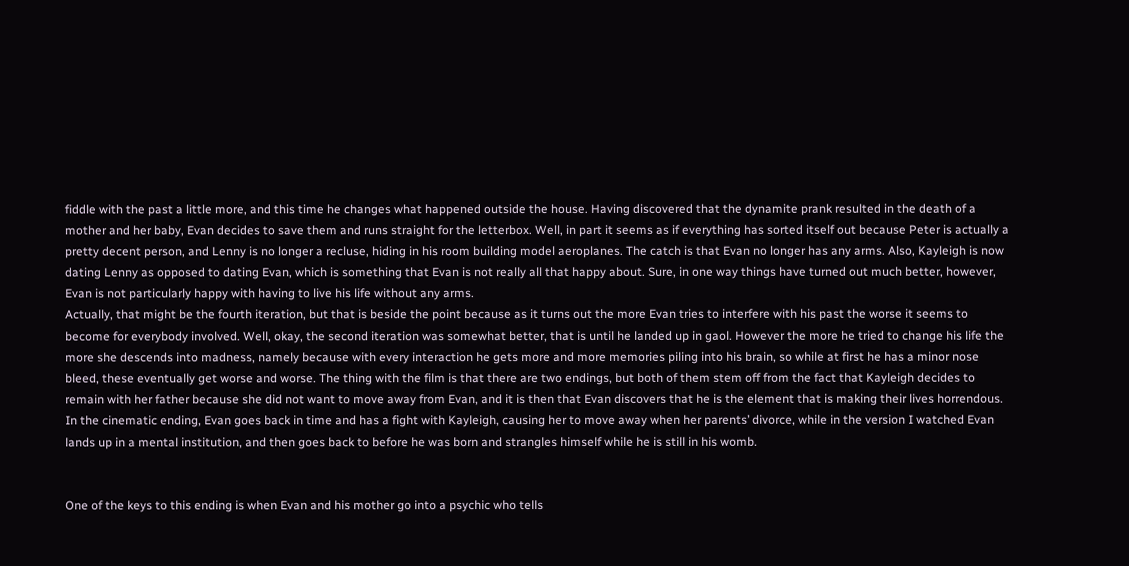fiddle with the past a little more, and this time he changes what happened outside the house. Having discovered that the dynamite prank resulted in the death of a mother and her baby, Evan decides to save them and runs straight for the letterbox. Well, in part it seems as if everything has sorted itself out because Peter is actually a pretty decent person, and Lenny is no longer a recluse, hiding in his room building model aeroplanes. The catch is that Evan no longer has any arms. Also, Kayleigh is now dating Lenny as opposed to dating Evan, which is something that Evan is not really all that happy about. Sure, in one way things have turned out much better, however, Evan is not particularly happy with having to live his life without any arms.
Actually, that might be the fourth iteration, but that is beside the point because as it turns out the more Evan tries to interfere with his past the worse it seems to become for everybody involved. Well, okay, the second iteration was somewhat better, that is until he landed up in gaol. However the more he tried to change his life the more she descends into madness, namely because with every interaction he gets more and more memories piling into his brain, so while at first he has a minor nose bleed, these eventually get worse and worse. The thing with the film is that there are two endings, but both of them stem off from the fact that Kayleigh decides to remain with her father because she did not want to move away from Evan, and it is then that Evan discovers that he is the element that is making their lives horrendous. In the cinematic ending, Evan goes back in time and has a fight with Kayleigh, causing her to move away when her parents’ divorce, while in the version I watched Evan lands up in a mental institution, and then goes back to before he was born and strangles himself while he is still in his womb.


One of the keys to this ending is when Evan and his mother go into a psychic who tells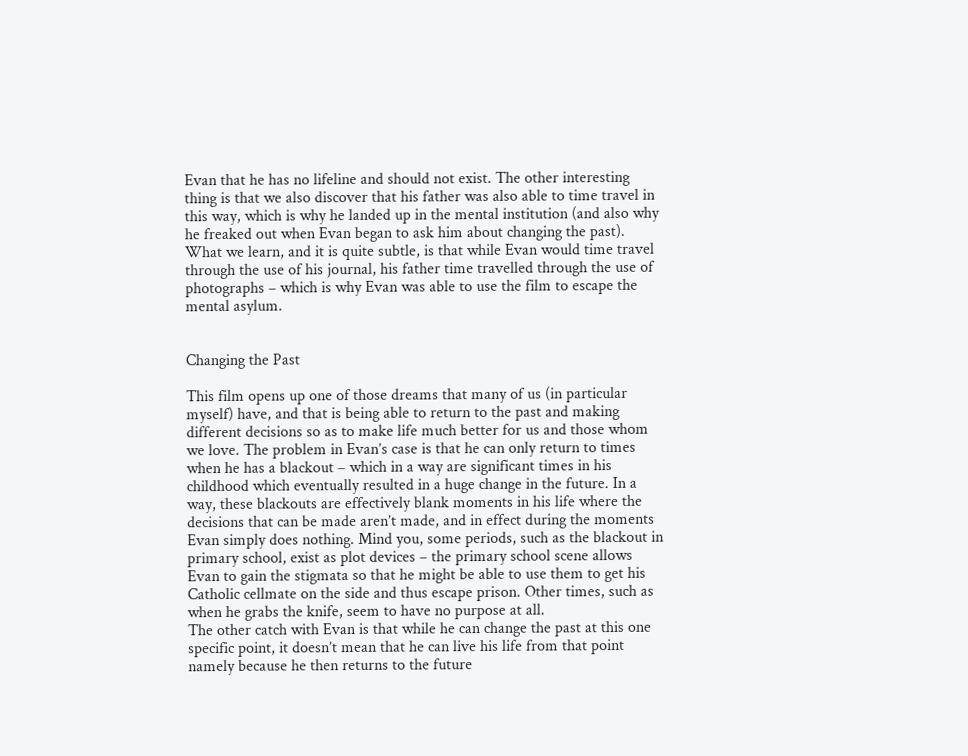Evan that he has no lifeline and should not exist. The other interesting thing is that we also discover that his father was also able to time travel in this way, which is why he landed up in the mental institution (and also why he freaked out when Evan began to ask him about changing the past). What we learn, and it is quite subtle, is that while Evan would time travel through the use of his journal, his father time travelled through the use of photographs – which is why Evan was able to use the film to escape the mental asylum.


Changing the Past

This film opens up one of those dreams that many of us (in particular myself) have, and that is being able to return to the past and making different decisions so as to make life much better for us and those whom we love. The problem in Evan’s case is that he can only return to times when he has a blackout – which in a way are significant times in his childhood which eventually resulted in a huge change in the future. In a way, these blackouts are effectively blank moments in his life where the decisions that can be made aren’t made, and in effect during the moments Evan simply does nothing. Mind you, some periods, such as the blackout in primary school, exist as plot devices – the primary school scene allows Evan to gain the stigmata so that he might be able to use them to get his Catholic cellmate on the side and thus escape prison. Other times, such as when he grabs the knife, seem to have no purpose at all.
The other catch with Evan is that while he can change the past at this one specific point, it doesn’t mean that he can live his life from that point namely because he then returns to the future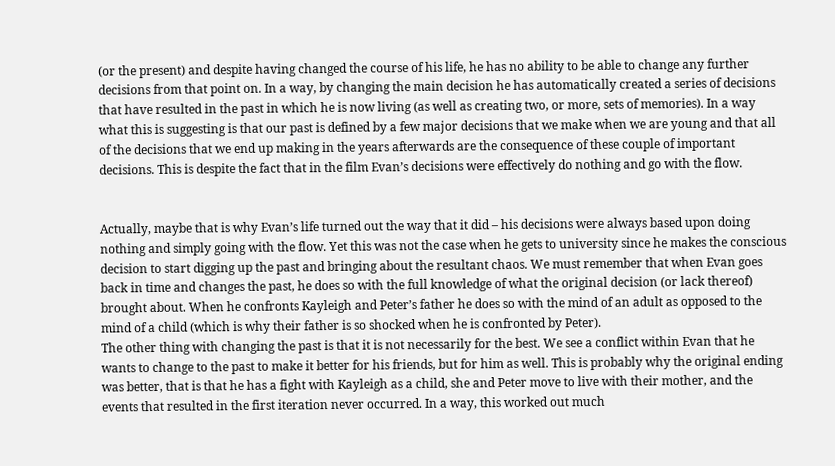(or the present) and despite having changed the course of his life, he has no ability to be able to change any further decisions from that point on. In a way, by changing the main decision he has automatically created a series of decisions that have resulted in the past in which he is now living (as well as creating two, or more, sets of memories). In a way what this is suggesting is that our past is defined by a few major decisions that we make when we are young and that all of the decisions that we end up making in the years afterwards are the consequence of these couple of important decisions. This is despite the fact that in the film Evan’s decisions were effectively do nothing and go with the flow.


Actually, maybe that is why Evan’s life turned out the way that it did – his decisions were always based upon doing nothing and simply going with the flow. Yet this was not the case when he gets to university since he makes the conscious decision to start digging up the past and bringing about the resultant chaos. We must remember that when Evan goes back in time and changes the past, he does so with the full knowledge of what the original decision (or lack thereof) brought about. When he confronts Kayleigh and Peter’s father he does so with the mind of an adult as opposed to the mind of a child (which is why their father is so shocked when he is confronted by Peter).
The other thing with changing the past is that it is not necessarily for the best. We see a conflict within Evan that he wants to change to the past to make it better for his friends, but for him as well. This is probably why the original ending was better, that is that he has a fight with Kayleigh as a child, she and Peter move to live with their mother, and the events that resulted in the first iteration never occurred. In a way, this worked out much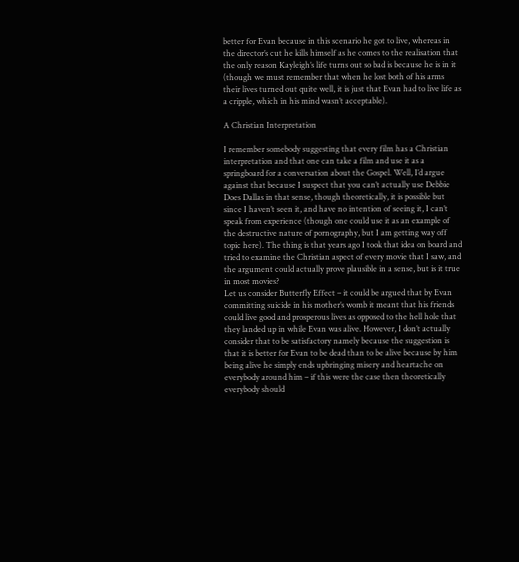better for Evan because in this scenario he got to live, whereas in the director’s cut he kills himself as he comes to the realisation that the only reason Kayleigh’s life turns out so bad is because he is in it (though we must remember that when he lost both of his arms their lives turned out quite well, it is just that Evan had to live life as a cripple, which in his mind wasn’t acceptable).

A Christian Interpretation

I remember somebody suggesting that every film has a Christian interpretation and that one can take a film and use it as a springboard for a conversation about the Gospel. Well, I’d argue against that because I suspect that you can’t actually use Debbie Does Dallas in that sense, though theoretically, it is possible but since I haven’t seen it, and have no intention of seeing it, I can’t speak from experience (though one could use it as an example of the destructive nature of pornography, but I am getting way off topic here). The thing is that years ago I took that idea on board and tried to examine the Christian aspect of every movie that I saw, and the argument could actually prove plausible in a sense, but is it true in most movies?
Let us consider Butterfly Effect – it could be argued that by Evan committing suicide in his mother’s womb it meant that his friends could live good and prosperous lives as opposed to the hell hole that they landed up in while Evan was alive. However, I don’t actually consider that to be satisfactory namely because the suggestion is that it is better for Evan to be dead than to be alive because by him being alive he simply ends upbringing misery and heartache on everybody around him – if this were the case then theoretically everybody should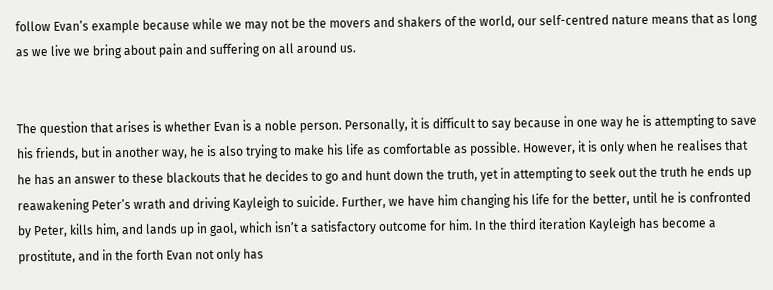follow Evan’s example because while we may not be the movers and shakers of the world, our self-centred nature means that as long as we live we bring about pain and suffering on all around us.


The question that arises is whether Evan is a noble person. Personally, it is difficult to say because in one way he is attempting to save his friends, but in another way, he is also trying to make his life as comfortable as possible. However, it is only when he realises that he has an answer to these blackouts that he decides to go and hunt down the truth, yet in attempting to seek out the truth he ends up reawakening Peter’s wrath and driving Kayleigh to suicide. Further, we have him changing his life for the better, until he is confronted by Peter, kills him, and lands up in gaol, which isn’t a satisfactory outcome for him. In the third iteration Kayleigh has become a prostitute, and in the forth Evan not only has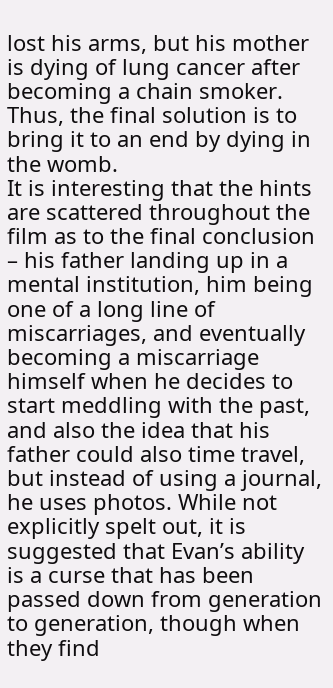lost his arms, but his mother is dying of lung cancer after becoming a chain smoker. Thus, the final solution is to bring it to an end by dying in the womb.
It is interesting that the hints are scattered throughout the film as to the final conclusion – his father landing up in a mental institution, him being one of a long line of miscarriages, and eventually becoming a miscarriage himself when he decides to start meddling with the past, and also the idea that his father could also time travel, but instead of using a journal, he uses photos. While not explicitly spelt out, it is suggested that Evan’s ability is a curse that has been passed down from generation to generation, though when they find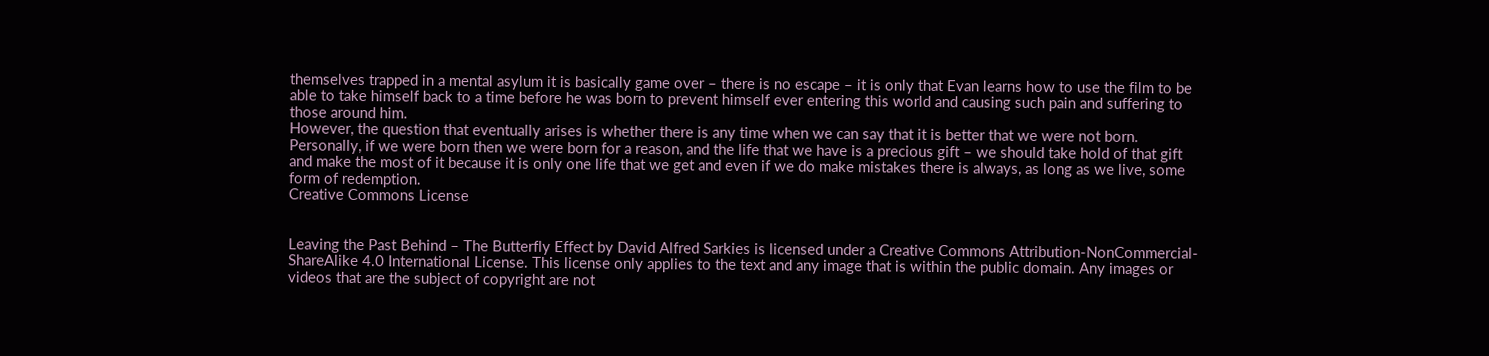themselves trapped in a mental asylum it is basically game over – there is no escape – it is only that Evan learns how to use the film to be able to take himself back to a time before he was born to prevent himself ever entering this world and causing such pain and suffering to those around him.
However, the question that eventually arises is whether there is any time when we can say that it is better that we were not born. Personally, if we were born then we were born for a reason, and the life that we have is a precious gift – we should take hold of that gift and make the most of it because it is only one life that we get and even if we do make mistakes there is always, as long as we live, some form of redemption.
Creative Commons License


Leaving the Past Behind – The Butterfly Effect by David Alfred Sarkies is licensed under a Creative Commons Attribution-NonCommercial-ShareAlike 4.0 International License. This license only applies to the text and any image that is within the public domain. Any images or videos that are the subject of copyright are not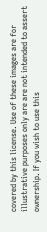covered by this license. Use of these images are for illustrative purposes only are are not intended to assert ownership. If you wish to use this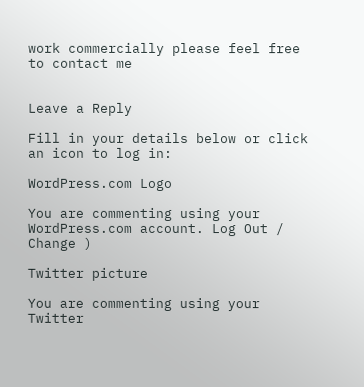work commercially please feel free to contact me


Leave a Reply

Fill in your details below or click an icon to log in:

WordPress.com Logo

You are commenting using your WordPress.com account. Log Out /  Change )

Twitter picture

You are commenting using your Twitter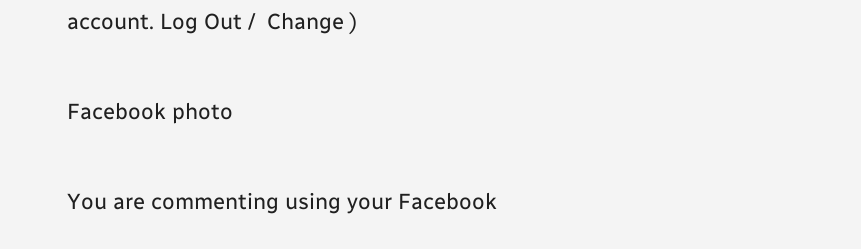account. Log Out /  Change )

Facebook photo

You are commenting using your Facebook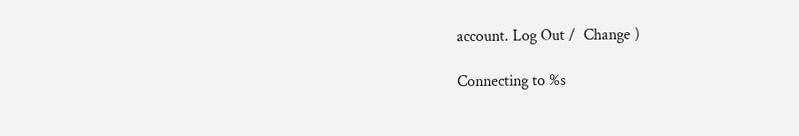account. Log Out /  Change )

Connecting to %s